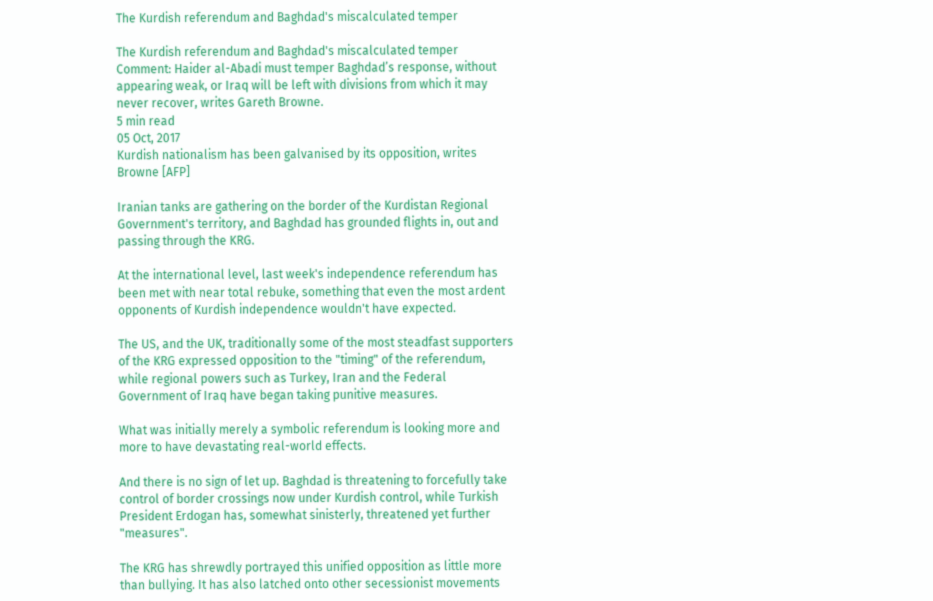The Kurdish referendum and Baghdad's miscalculated temper

The Kurdish referendum and Baghdad's miscalculated temper
Comment: Haider al-Abadi must temper Baghdad’s response, without appearing weak, or Iraq will be left with divisions from which it may never recover, writes Gareth Browne.
5 min read
05 Oct, 2017
Kurdish nationalism has been galvanised by its opposition, writes Browne [AFP]

Iranian tanks are gathering on the border of the Kurdistan Regional Government's territory, and Baghdad has grounded flights in, out and passing through the KRG.

At the international level, last week's independence referendum has been met with near total rebuke, something that even the most ardent opponents of Kurdish independence wouldn't have expected.

The US, and the UK, traditionally some of the most steadfast supporters of the KRG expressed opposition to the "timing" of the referendum, while regional powers such as Turkey, Iran and the Federal Government of Iraq have began taking punitive measures.

What was initially merely a symbolic referendum is looking more and more to have devastating real-world effects.

And there is no sign of let up. Baghdad is threatening to forcefully take control of border crossings now under Kurdish control, while Turkish President Erdogan has, somewhat sinisterly, threatened yet further "measures".

The KRG has shrewdly portrayed this unified opposition as little more than bullying. It has also latched onto other secessionist movements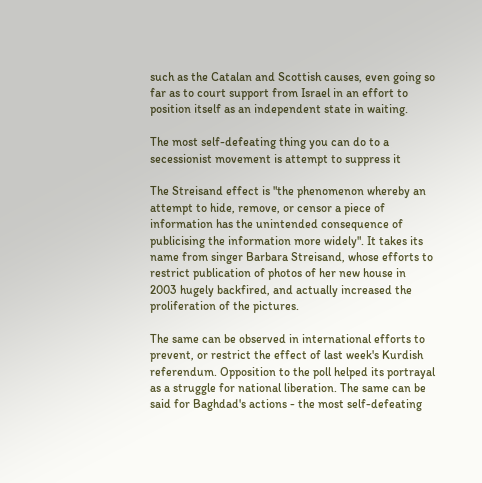such as the Catalan and Scottish causes, even going so far as to court support from Israel in an effort to position itself as an independent state in waiting.

The most self-defeating thing you can do to a secessionist movement is attempt to suppress it

The Streisand effect is "the phenomenon whereby an attempt to hide, remove, or censor a piece of information has the unintended consequence of publicising the information more widely". It takes its name from singer Barbara Streisand, whose efforts to restrict publication of photos of her new house in 2003 hugely backfired, and actually increased the proliferation of the pictures.

The same can be observed in international efforts to prevent, or restrict the effect of last week's Kurdish referendum. Opposition to the poll helped its portrayal as a struggle for national liberation. The same can be said for Baghdad's actions - the most self-defeating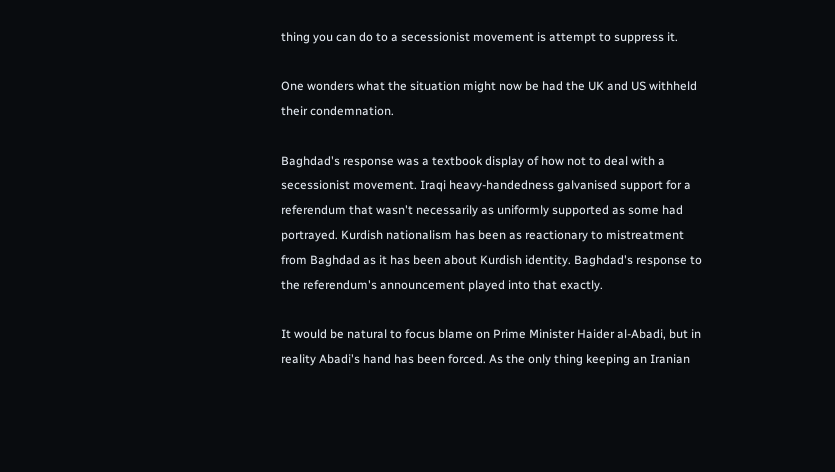thing you can do to a secessionist movement is attempt to suppress it.

One wonders what the situation might now be had the UK and US withheld their condemnation.

Baghdad's response was a textbook display of how not to deal with a secessionist movement. Iraqi heavy-handedness galvanised support for a referendum that wasn't necessarily as uniformly supported as some had portrayed. Kurdish nationalism has been as reactionary to mistreatment from Baghdad as it has been about Kurdish identity. Baghdad's response to the referendum's announcement played into that exactly.

It would be natural to focus blame on Prime Minister Haider al-Abadi, but in reality Abadi's hand has been forced. As the only thing keeping an Iranian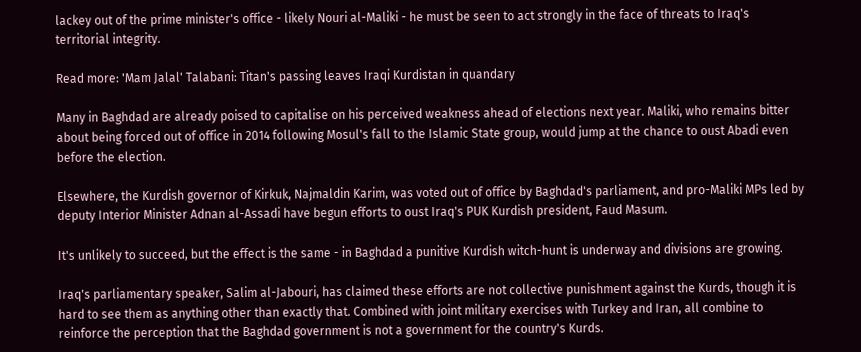lackey out of the prime minister's office - likely Nouri al-Maliki - he must be seen to act strongly in the face of threats to Iraq's territorial integrity.

Read more: 'Mam Jalal' Talabani: Titan's passing leaves Iraqi Kurdistan in quandary

Many in Baghdad are already poised to capitalise on his perceived weakness ahead of elections next year. Maliki, who remains bitter about being forced out of office in 2014 following Mosul's fall to the Islamic State group, would jump at the chance to oust Abadi even before the election.

Elsewhere, the Kurdish governor of Kirkuk, Najmaldin Karim, was voted out of office by Baghdad's parliament, and pro-Maliki MPs led by deputy Interior Minister Adnan al-Assadi have begun efforts to oust Iraq's PUK Kurdish president, Faud Masum.

It's unlikely to succeed, but the effect is the same - in Baghdad a punitive Kurdish witch-hunt is underway and divisions are growing.

Iraq's parliamentary speaker, Salim al-Jabouri, has claimed these efforts are not collective punishment against the Kurds, though it is hard to see them as anything other than exactly that. Combined with joint military exercises with Turkey and Iran, all combine to reinforce the perception that the Baghdad government is not a government for the country's Kurds.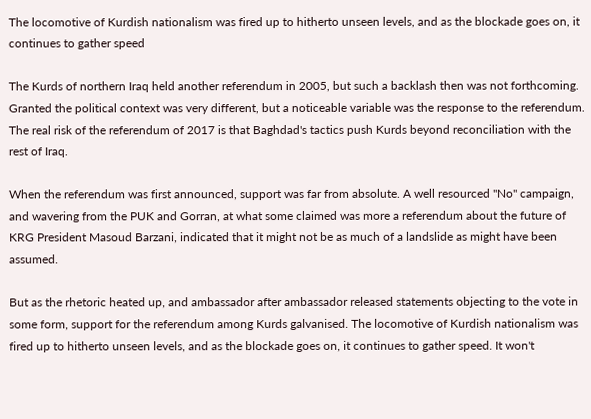The locomotive of Kurdish nationalism was fired up to hitherto unseen levels, and as the blockade goes on, it continues to gather speed

The Kurds of northern Iraq held another referendum in 2005, but such a backlash then was not forthcoming. Granted the political context was very different, but a noticeable variable was the response to the referendum. The real risk of the referendum of 2017 is that Baghdad's tactics push Kurds beyond reconciliation with the rest of Iraq.

When the referendum was first announced, support was far from absolute. A well resourced "No" campaign, and wavering from the PUK and Gorran, at what some claimed was more a referendum about the future of KRG President Masoud Barzani, indicated that it might not be as much of a landslide as might have been assumed.

But as the rhetoric heated up, and ambassador after ambassador released statements objecting to the vote in some form, support for the referendum among Kurds galvanised. The locomotive of Kurdish nationalism was fired up to hitherto unseen levels, and as the blockade goes on, it continues to gather speed. It won't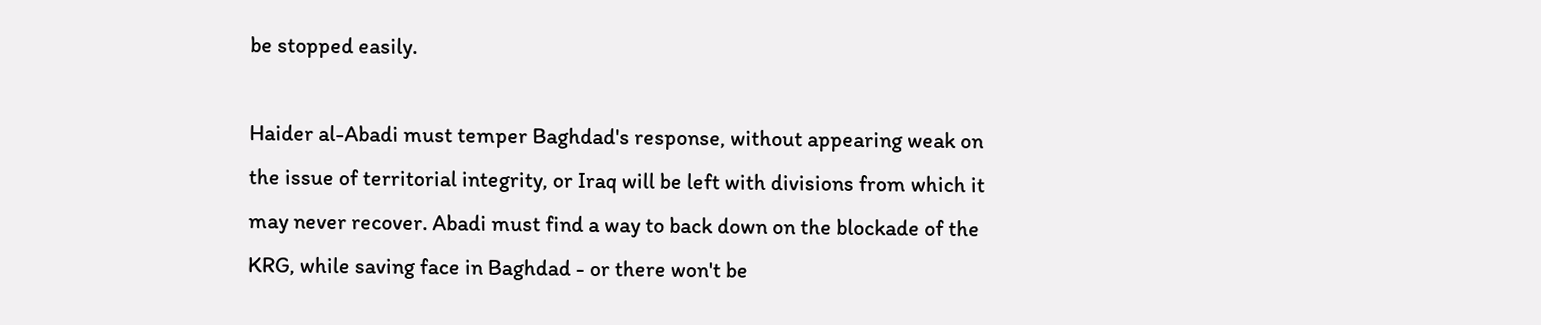be stopped easily.

Haider al-Abadi must temper Baghdad's response, without appearing weak on the issue of territorial integrity, or Iraq will be left with divisions from which it may never recover. Abadi must find a way to back down on the blockade of the KRG, while saving face in Baghdad - or there won't be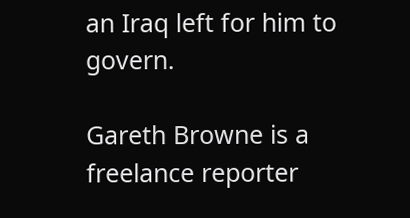an Iraq left for him to govern.

Gareth Browne is a freelance reporter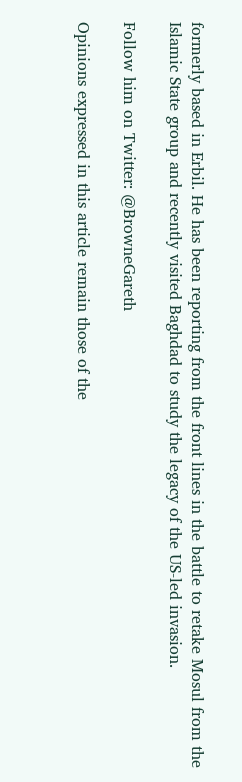formerly based in Erbil. He has been reporting from the front lines in the battle to retake Mosul from the Islamic State group and recently visited Baghdad to study the legacy of the US-led invasion.

Follow him on Twitter: @BrowneGareth

Opinions expressed in this article remain those of the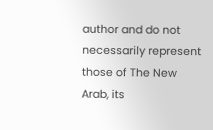author and do not necessarily represent those of The New Arab, its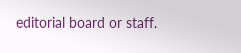editorial board or staff.